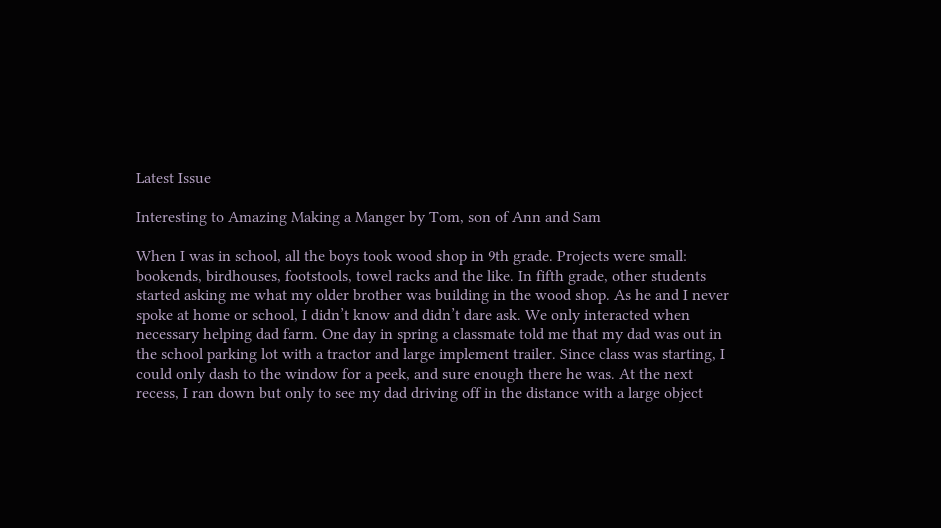Latest Issue

Interesting to Amazing Making a Manger by Tom, son of Ann and Sam

When I was in school, all the boys took wood shop in 9th grade. Projects were small: bookends, birdhouses, footstools, towel racks and the like. In fifth grade, other students started asking me what my older brother was building in the wood shop. As he and I never spoke at home or school, I didn’t know and didn’t dare ask. We only interacted when necessary helping dad farm. One day in spring a classmate told me that my dad was out in the school parking lot with a tractor and large implement trailer. Since class was starting, I could only dash to the window for a peek, and sure enough there he was. At the next recess, I ran down but only to see my dad driving off in the distance with a large object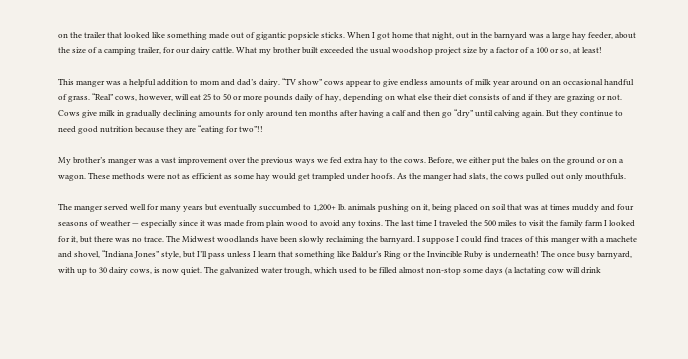on the trailer that looked like something made out of gigantic popsicle sticks. When I got home that night, out in the barnyard was a large hay feeder, about the size of a camping trailer, for our dairy cattle. What my brother built exceeded the usual woodshop project size by a factor of a 100 or so, at least!

This manger was a helpful addition to mom and dad’s dairy. “TV show” cows appear to give endless amounts of milk year around on an occasional handful of grass. “Real” cows, however, will eat 25 to 50 or more pounds daily of hay, depending on what else their diet consists of and if they are grazing or not. Cows give milk in gradually declining amounts for only around ten months after having a calf and then go “dry” until calving again. But they continue to need good nutrition because they are “eating for two”!!

My brother’s manger was a vast improvement over the previous ways we fed extra hay to the cows. Before, we either put the bales on the ground or on a wagon. These methods were not as efficient as some hay would get trampled under hoofs. As the manger had slats, the cows pulled out only mouthfuls.

The manger served well for many years but eventually succumbed to 1,200+ lb. animals pushing on it, being placed on soil that was at times muddy and four seasons of weather — especially since it was made from plain wood to avoid any toxins. The last time I traveled the 500 miles to visit the family farm I looked for it, but there was no trace. The Midwest woodlands have been slowly reclaiming the barnyard. I suppose I could find traces of this manger with a machete and shovel, “Indiana Jones” style, but I’ll pass unless I learn that something like Baldur’s Ring or the Invincible Ruby is underneath! The once busy barnyard, with up to 30 dairy cows, is now quiet. The galvanized water trough, which used to be filled almost non-stop some days (a lactating cow will drink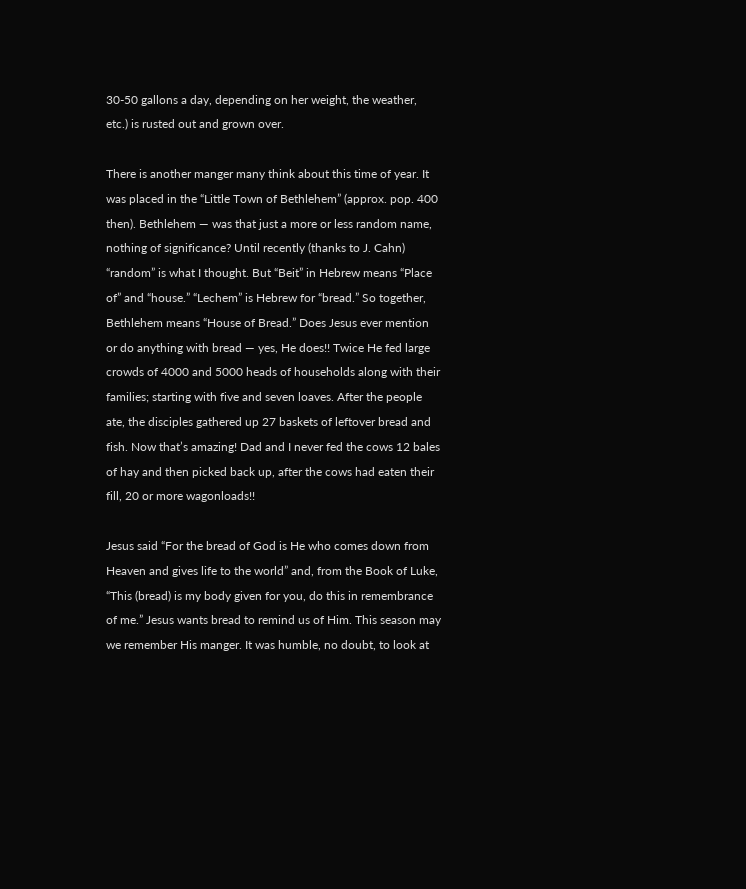30-50 gallons a day, depending on her weight, the weather, etc.) is rusted out and grown over.

There is another manger many think about this time of year. It was placed in the “Little Town of Bethlehem” (approx. pop. 400 then). Bethlehem — was that just a more or less random name, nothing of significance? Until recently (thanks to J. Cahn) “random” is what I thought. But “Beit” in Hebrew means “Place of” and “house.” “Lechem” is Hebrew for “bread.” So together, Bethlehem means “House of Bread.” Does Jesus ever mention or do anything with bread — yes, He does!! Twice He fed large crowds of 4000 and 5000 heads of households along with their families; starting with five and seven loaves. After the people ate, the disciples gathered up 27 baskets of leftover bread and fish. Now that’s amazing! Dad and I never fed the cows 12 bales of hay and then picked back up, after the cows had eaten their fill, 20 or more wagonloads!!

Jesus said “For the bread of God is He who comes down from Heaven and gives life to the world” and, from the Book of Luke, “This (bread) is my body given for you, do this in remembrance of me.” Jesus wants bread to remind us of Him. This season may we remember His manger. It was humble, no doubt, to look at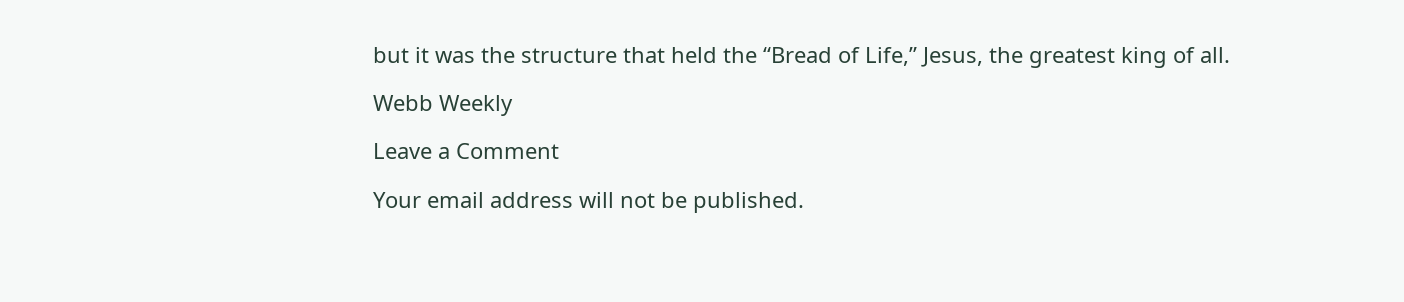but it was the structure that held the “Bread of Life,” Jesus, the greatest king of all.

Webb Weekly

Leave a Comment

Your email address will not be published.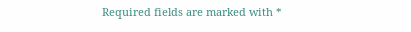Required fields are marked with *